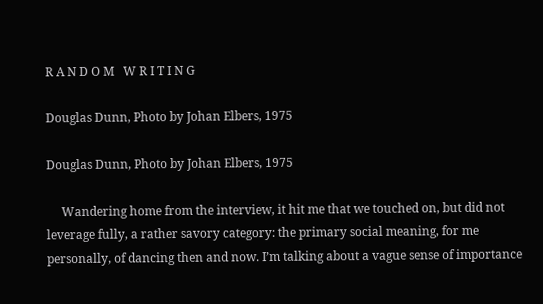R A N D O M   W R I T I N G

Douglas Dunn, Photo by Johan Elbers, 1975

Douglas Dunn, Photo by Johan Elbers, 1975

     Wandering home from the interview, it hit me that we touched on, but did not leverage fully, a rather savory category: the primary social meaning, for me personally, of dancing then and now. I’m talking about a vague sense of importance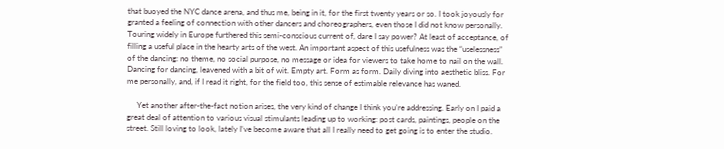that buoyed the NYC dance arena, and thus me, being in it, for the first twenty years or so. I took joyously for granted a feeling of connection with other dancers and choreographers, even those I did not know personally. Touring widely in Europe furthered this semi-conscious current of, dare I say power? At least of acceptance, of filling a useful place in the hearty arts of the west. An important aspect of this usefulness was the “uselessness” of the dancing: no theme, no social purpose, no message or idea for viewers to take home to nail on the wall. Dancing for dancing, leavened with a bit of wit. Empty art. Form as form. Daily diving into aesthetic bliss. For me personally, and, if I read it right, for the field too, this sense of estimable relevance has waned.

     Yet another after-the-fact notion arises, the very kind of change I think you’re addressing. Early on I paid a great deal of attention to various visual stimulants leading up to working: post cards, paintings, people on the street. Still loving to look, lately I’ve become aware that all I really need to get going is to enter the studio.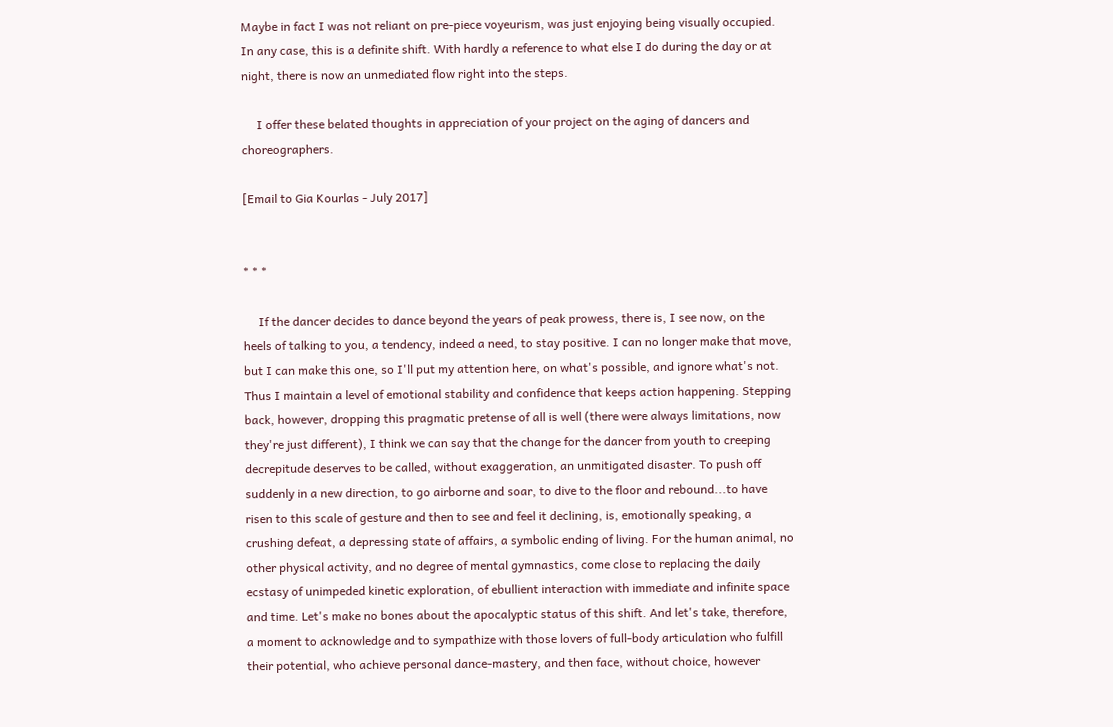Maybe in fact I was not reliant on pre-piece voyeurism, was just enjoying being visually occupied. In any case, this is a definite shift. With hardly a reference to what else I do during the day or at night, there is now an unmediated flow right into the steps.

     I offer these belated thoughts in appreciation of your project on the aging of dancers and choreographers.

[Email to Gia Kourlas - July 2017]


* * *

     If the dancer decides to dance beyond the years of peak prowess, there is, I see now, on the heels of talking to you, a tendency, indeed a need, to stay positive. I can no longer make that move, but I can make this one, so I'll put my attention here, on what's possible, and ignore what's not. Thus I maintain a level of emotional stability and confidence that keeps action happening. Stepping back, however, dropping this pragmatic pretense of all is well (there were always limitations, now they're just different), I think we can say that the change for the dancer from youth to creeping decrepitude deserves to be called, without exaggeration, an unmitigated disaster. To push off suddenly in a new direction, to go airborne and soar, to dive to the floor and rebound...to have risen to this scale of gesture and then to see and feel it declining, is, emotionally speaking, a crushing defeat, a depressing state of affairs, a symbolic ending of living. For the human animal, no other physical activity, and no degree of mental gymnastics, come close to replacing the daily ecstasy of unimpeded kinetic exploration, of ebullient interaction with immediate and infinite space and time. Let's make no bones about the apocalyptic status of this shift. And let's take, therefore, a moment to acknowledge and to sympathize with those lovers of full-body articulation who fulfill their potential, who achieve personal dance-mastery, and then face, without choice, however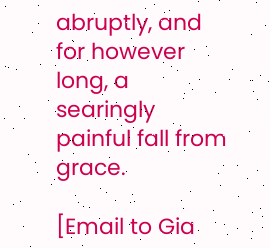abruptly, and for however long, a searingly painful fall from grace.

[Email to Gia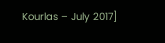Kourlas – July 2017]